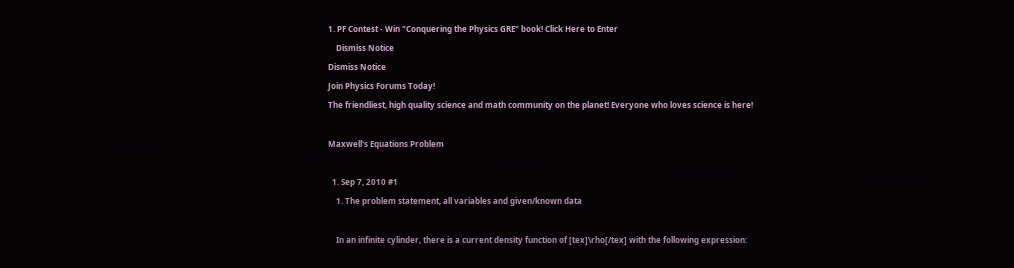1. PF Contest - Win "Conquering the Physics GRE" book! Click Here to Enter
    Dismiss Notice
Dismiss Notice
Join Physics Forums Today!
The friendliest, high quality science and math community on the planet! Everyone who loves science is here!

Maxwell's Equations Problem

  1. Sep 7, 2010 #1
    1. The problem statement, all variables and given/known data

    In an infinite cylinder, there is a current density function of [tex]\rho[/tex] with the following expression: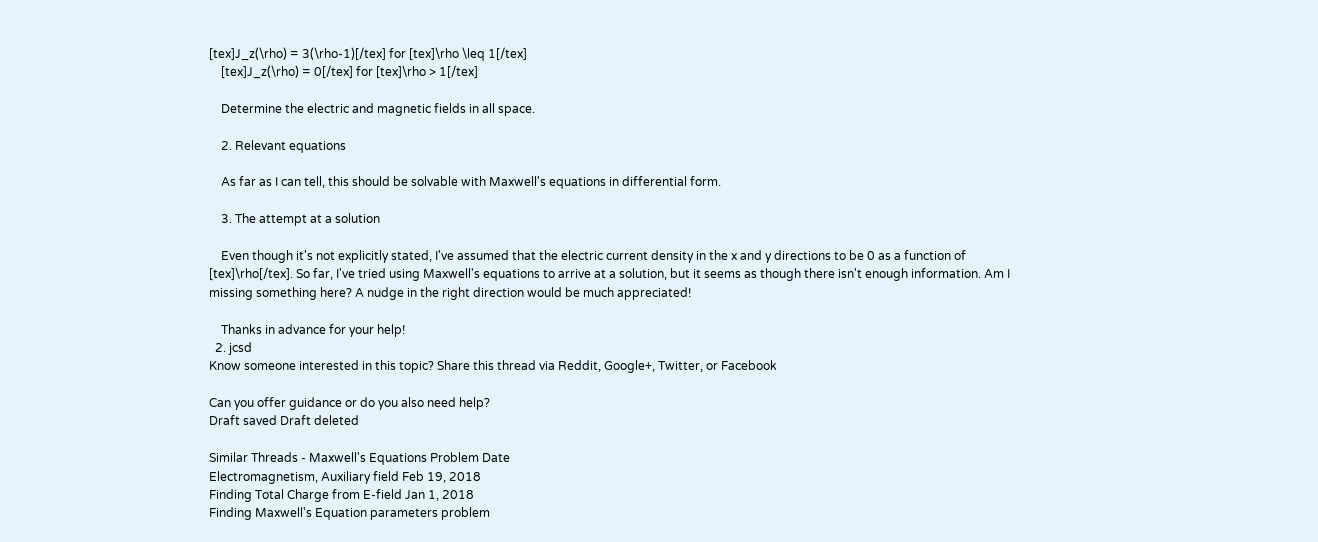[tex]J_z(\rho) = 3(\rho-1)[/tex] for [tex]\rho \leq 1[/tex]
    [tex]J_z(\rho) = 0[/tex] for [tex]\rho > 1[/tex]

    Determine the electric and magnetic fields in all space.

    2. Relevant equations

    As far as I can tell, this should be solvable with Maxwell's equations in differential form.

    3. The attempt at a solution

    Even though it's not explicitly stated, I've assumed that the electric current density in the x and y directions to be 0 as a function of [tex]\rho[/tex]. So far, I've tried using Maxwell's equations to arrive at a solution, but it seems as though there isn't enough information. Am I missing something here? A nudge in the right direction would be much appreciated!

    Thanks in advance for your help!
  2. jcsd
Know someone interested in this topic? Share this thread via Reddit, Google+, Twitter, or Facebook

Can you offer guidance or do you also need help?
Draft saved Draft deleted

Similar Threads - Maxwell's Equations Problem Date
Electromagnetism, Auxiliary field Feb 19, 2018
Finding Total Charge from E-field Jan 1, 2018
Finding Maxwell's Equation parameters problem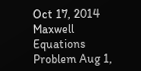Oct 17, 2014
Maxwell Equations Problem Aug 1,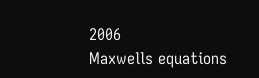2006
Maxwells equations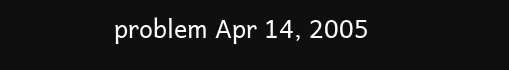problem Apr 14, 2005